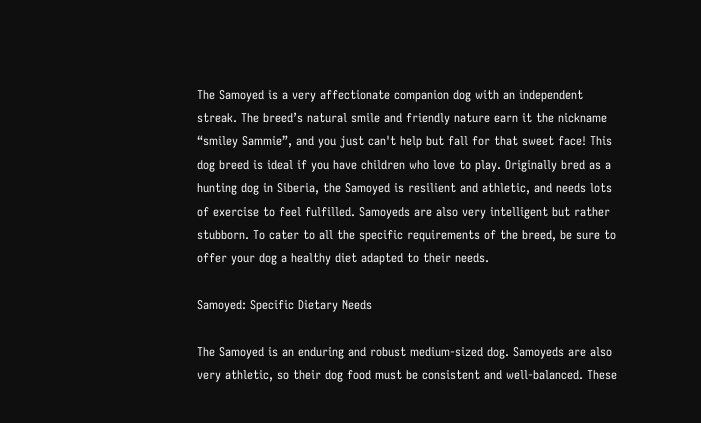The Samoyed is a very affectionate companion dog with an independent streak. The breed’s natural smile and friendly nature earn it the nickname “smiley Sammie”, and you just can't help but fall for that sweet face! This dog breed is ideal if you have children who love to play. Originally bred as a hunting dog in Siberia, the Samoyed is resilient and athletic, and needs lots of exercise to feel fulfilled. Samoyeds are also very intelligent but rather stubborn. To cater to all the specific requirements of the breed, be sure to offer your dog a healthy diet adapted to their needs.

Samoyed: Specific Dietary Needs

The Samoyed is an enduring and robust medium-sized dog. Samoyeds are also very athletic, so their dog food must be consistent and well-balanced. These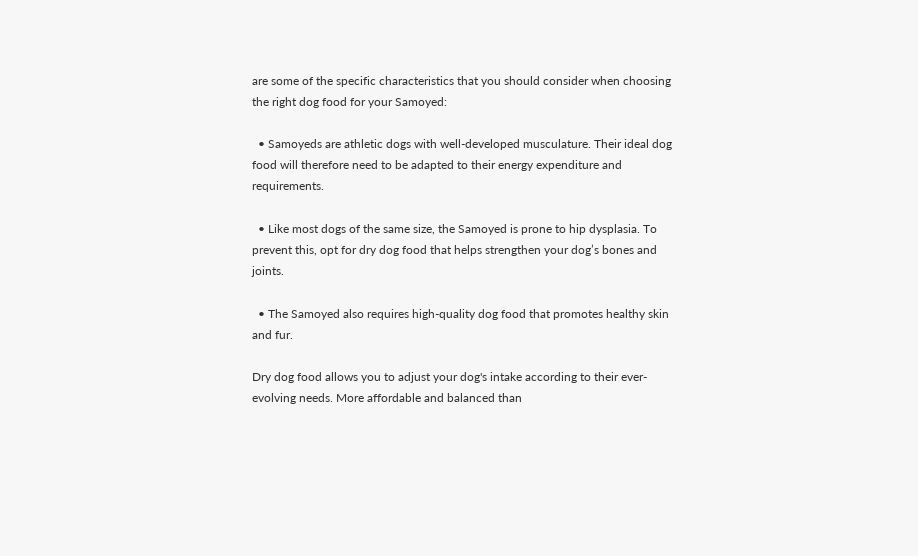are some of the specific characteristics that you should consider when choosing the right dog food for your Samoyed:

  • Samoyeds are athletic dogs with well-developed musculature. Their ideal dog food will therefore need to be adapted to their energy expenditure and requirements.

  • Like most dogs of the same size, the Samoyed is prone to hip dysplasia. To prevent this, opt for dry dog food that helps strengthen your dog’s bones and joints.

  • The Samoyed also requires high-quality dog food that promotes healthy skin and fur.

Dry dog food allows you to adjust your dog's intake according to their ever-evolving needs. More affordable and balanced than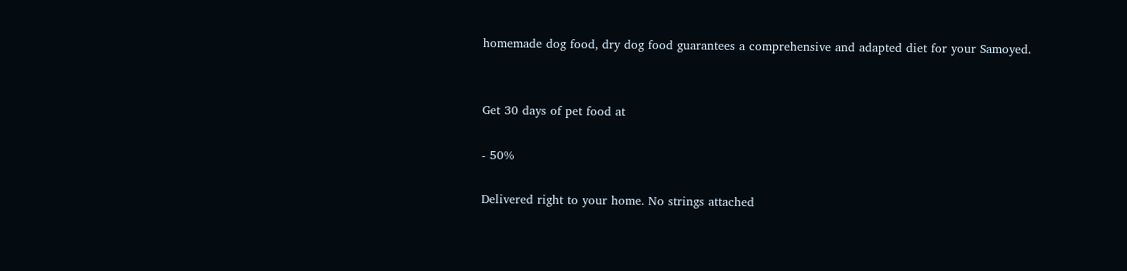homemade dog food, dry dog food guarantees a comprehensive and adapted diet for your Samoyed.


Get 30 days of pet food at

- 50%

Delivered right to your home. No strings attached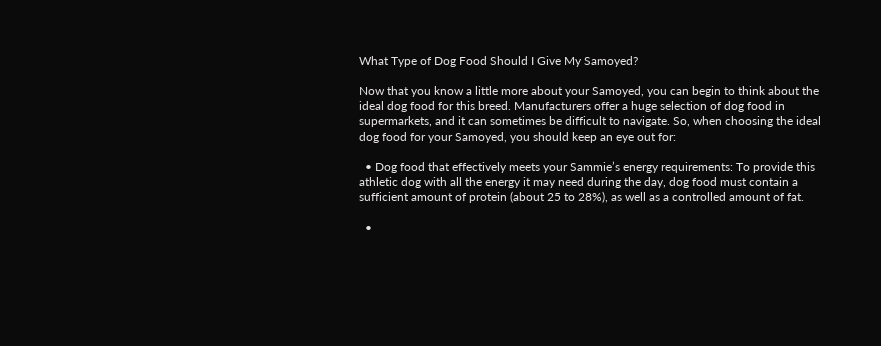What Type of Dog Food Should I Give My Samoyed?

Now that you know a little more about your Samoyed, you can begin to think about the ideal dog food for this breed. Manufacturers offer a huge selection of dog food in supermarkets, and it can sometimes be difficult to navigate. So, when choosing the ideal dog food for your Samoyed, you should keep an eye out for:

  • Dog food that effectively meets your Sammie’s energy requirements: To provide this athletic dog with all the energy it may need during the day, dog food must contain a sufficient amount of protein (about 25 to 28%), as well as a controlled amount of fat.

  •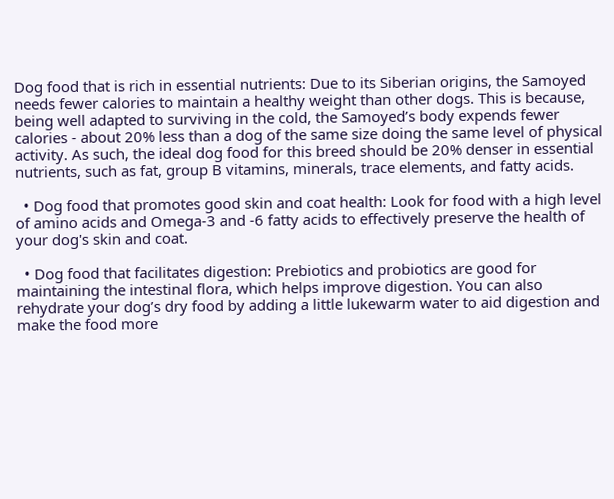Dog food that is rich in essential nutrients: Due to its Siberian origins, the Samoyed needs fewer calories to maintain a healthy weight than other dogs. This is because, being well adapted to surviving in the cold, the Samoyed’s body expends fewer calories - about 20% less than a dog of the same size doing the same level of physical activity. As such, the ideal dog food for this breed should be 20% denser in essential nutrients, such as fat, group B vitamins, minerals, trace elements, and fatty acids.

  • Dog food that promotes good skin and coat health: Look for food with a high level of amino acids and Omega-3 and -6 fatty acids to effectively preserve the health of your dog's skin and coat.

  • Dog food that facilitates digestion: Prebiotics and probiotics are good for maintaining the intestinal flora, which helps improve digestion. You can also rehydrate your dog’s dry food by adding a little lukewarm water to aid digestion and make the food more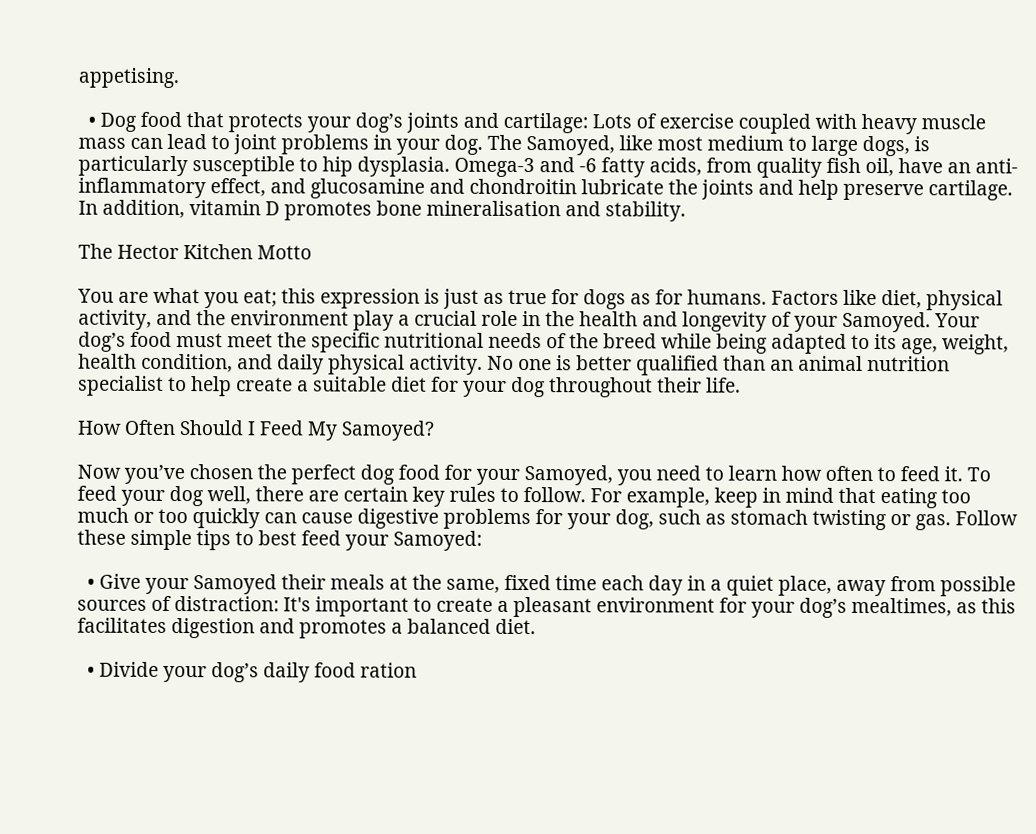appetising.

  • Dog food that protects your dog’s joints and cartilage: Lots of exercise coupled with heavy muscle mass can lead to joint problems in your dog. The Samoyed, like most medium to large dogs, is particularly susceptible to hip dysplasia. Omega-3 and -6 fatty acids, from quality fish oil, have an anti-inflammatory effect, and glucosamine and chondroitin lubricate the joints and help preserve cartilage. In addition, vitamin D promotes bone mineralisation and stability.

The Hector Kitchen Motto

You are what you eat; this expression is just as true for dogs as for humans. Factors like diet, physical activity, and the environment play a crucial role in the health and longevity of your Samoyed. Your dog’s food must meet the specific nutritional needs of the breed while being adapted to its age, weight, health condition, and daily physical activity. No one is better qualified than an animal nutrition specialist to help create a suitable diet for your dog throughout their life.

How Often Should I Feed My Samoyed?

Now you’ve chosen the perfect dog food for your Samoyed, you need to learn how often to feed it. To feed your dog well, there are certain key rules to follow. For example, keep in mind that eating too much or too quickly can cause digestive problems for your dog, such as stomach twisting or gas. Follow these simple tips to best feed your Samoyed:

  • Give your Samoyed their meals at the same, fixed time each day in a quiet place, away from possible sources of distraction: It's important to create a pleasant environment for your dog’s mealtimes, as this facilitates digestion and promotes a balanced diet.

  • Divide your dog’s daily food ration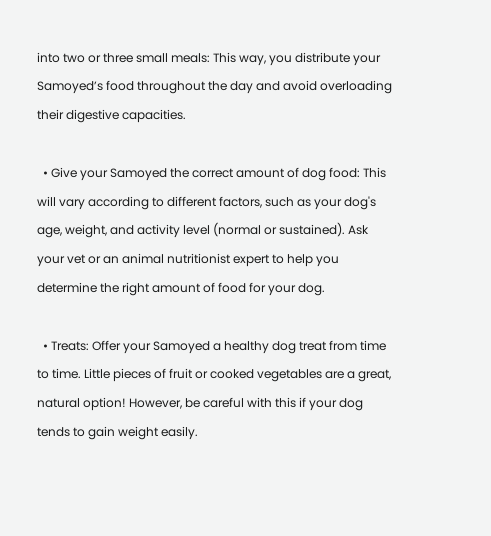into two or three small meals: This way, you distribute your Samoyed’s food throughout the day and avoid overloading their digestive capacities.

  • Give your Samoyed the correct amount of dog food: This will vary according to different factors, such as your dog's age, weight, and activity level (normal or sustained). Ask your vet or an animal nutritionist expert to help you determine the right amount of food for your dog.

  • Treats: Offer your Samoyed a healthy dog treat from time to time. Little pieces of fruit or cooked vegetables are a great, natural option! However, be careful with this if your dog tends to gain weight easily.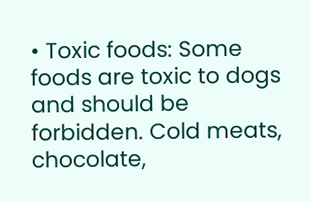• Toxic foods: Some foods are toxic to dogs and should be forbidden. Cold meats, chocolate,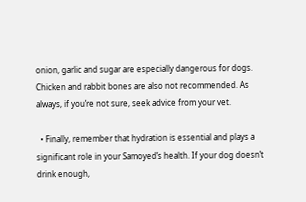onion, garlic and sugar are especially dangerous for dogs. Chicken and rabbit bones are also not recommended. As always, if you’re not sure, seek advice from your vet.

  • Finally, remember that hydration is essential and plays a significant role in your Samoyed’s health. If your dog doesn’t drink enough,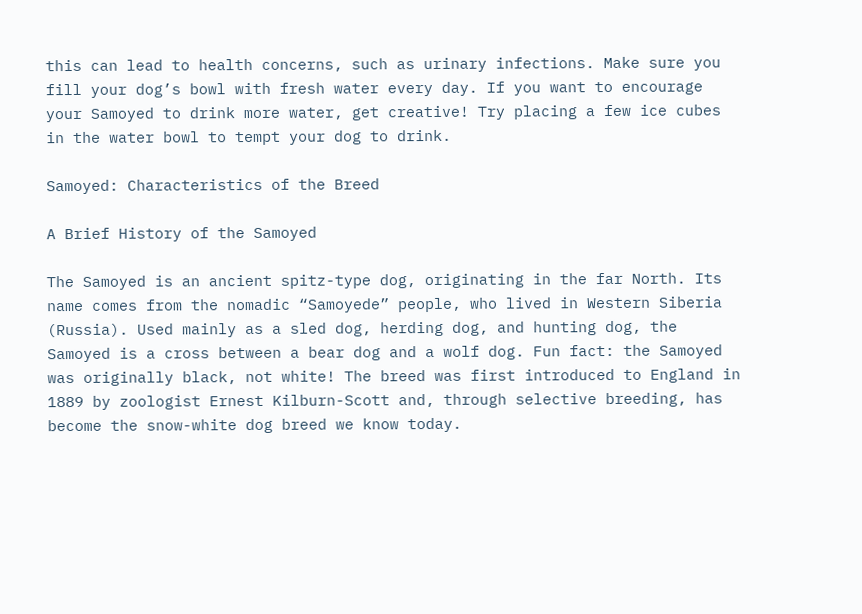this can lead to health concerns, such as urinary infections. Make sure you fill your dog’s bowl with fresh water every day. If you want to encourage your Samoyed to drink more water, get creative! Try placing a few ice cubes in the water bowl to tempt your dog to drink.

Samoyed: Characteristics of the Breed

A Brief History of the Samoyed

The Samoyed is an ancient spitz-type dog, originating in the far North. Its name comes from the nomadic “Samoyede” people, who lived in Western Siberia (Russia). Used mainly as a sled dog, herding dog, and hunting dog, the Samoyed is a cross between a bear dog and a wolf dog. Fun fact: the Samoyed was originally black, not white! The breed was first introduced to England in 1889 by zoologist Ernest Kilburn-Scott and, through selective breeding, has become the snow-white dog breed we know today.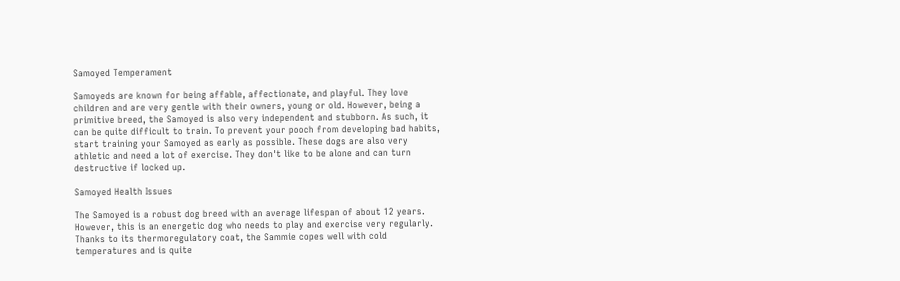Samoyed Temperament

Samoyeds are known for being affable, affectionate, and playful. They love children and are very gentle with their owners, young or old. However, being a primitive breed, the Samoyed is also very independent and stubborn. As such, it can be quite difficult to train. To prevent your pooch from developing bad habits, start training your Samoyed as early as possible. These dogs are also very athletic and need a lot of exercise. They don't like to be alone and can turn destructive if locked up.

Samoyed Health Issues

The Samoyed is a robust dog breed with an average lifespan of about 12 years. However, this is an energetic dog who needs to play and exercise very regularly. Thanks to its thermoregulatory coat, the Sammie copes well with cold temperatures and is quite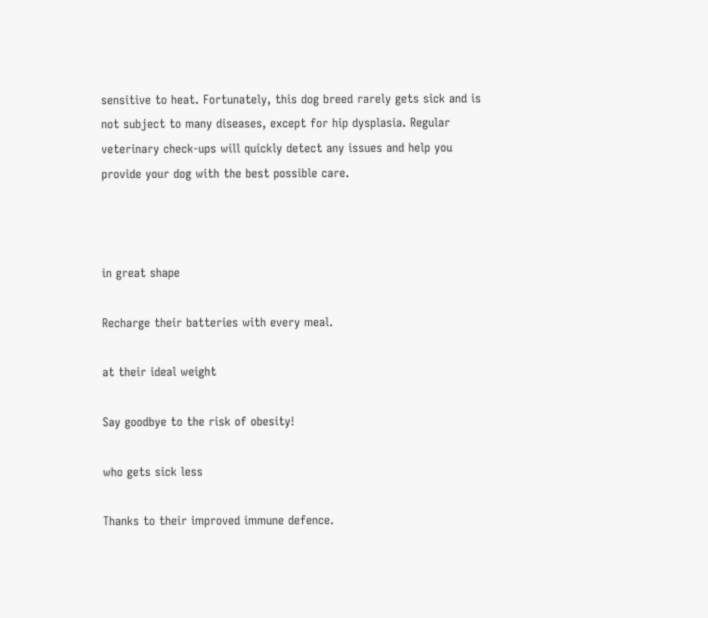sensitive to heat. Fortunately, this dog breed rarely gets sick and is not subject to many diseases, except for hip dysplasia. Regular veterinary check-ups will quickly detect any issues and help you provide your dog with the best possible care.



in great shape

Recharge their batteries with every meal.

at their ideal weight

Say goodbye to the risk of obesity!

who gets sick less

Thanks to their improved immune defence.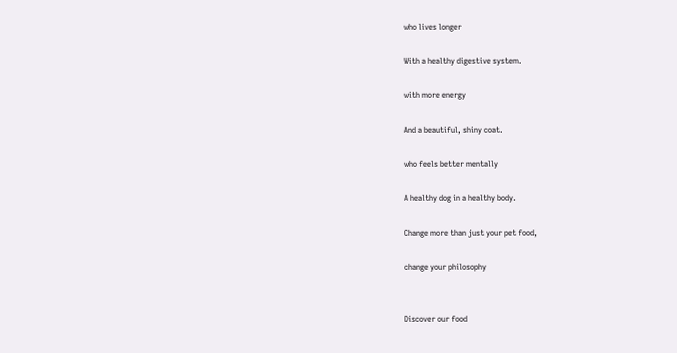who lives longer

With a healthy digestive system.

with more energy

And a beautiful, shiny coat.

who feels better mentally

A healthy dog in a healthy body.

Change more than just your pet food,

change your philosophy


Discover our food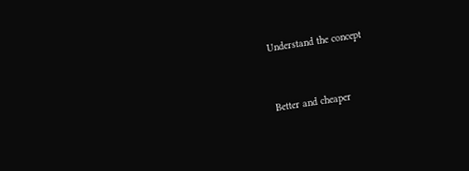Understand the concept


Better and cheaper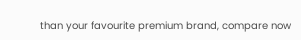than your favourite premium brand, compare now